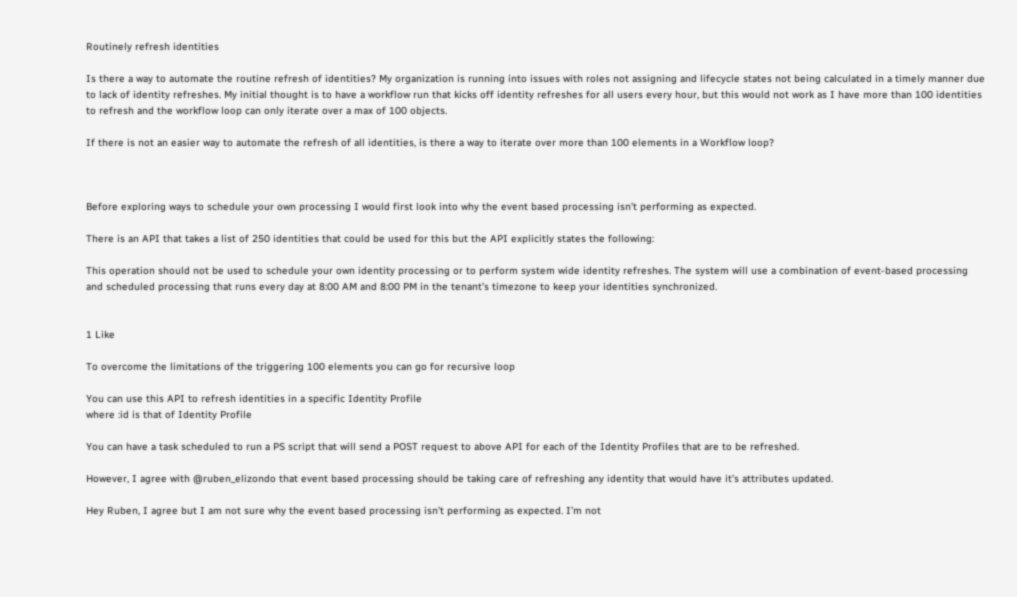Routinely refresh identities

Is there a way to automate the routine refresh of identities? My organization is running into issues with roles not assigning and lifecycle states not being calculated in a timely manner due to lack of identity refreshes. My initial thought is to have a workflow run that kicks off identity refreshes for all users every hour, but this would not work as I have more than 100 identities to refresh and the workflow loop can only iterate over a max of 100 objects.

If there is not an easier way to automate the refresh of all identities, is there a way to iterate over more than 100 elements in a Workflow loop?



Before exploring ways to schedule your own processing I would first look into why the event based processing isn’t performing as expected.

There is an API that takes a list of 250 identities that could be used for this but the API explicitly states the following:

This operation should not be used to schedule your own identity processing or to perform system wide identity refreshes. The system will use a combination of event-based processing and scheduled processing that runs every day at 8:00 AM and 8:00 PM in the tenant’s timezone to keep your identities synchronized.


1 Like

To overcome the limitations of the triggering 100 elements you can go for recursive loop

You can use this API to refresh identities in a specific Identity Profile
where :id is that of Identity Profile

You can have a task scheduled to run a PS script that will send a POST request to above API for each of the Identity Profiles that are to be refreshed.

However, I agree with @ruben_elizondo that event based processing should be taking care of refreshing any identity that would have it’s attributes updated.

Hey Ruben, I agree but I am not sure why the event based processing isn’t performing as expected. I’m not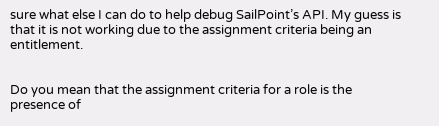sure what else I can do to help debug SailPoint’s API. My guess is that it is not working due to the assignment criteria being an entitlement.


Do you mean that the assignment criteria for a role is the presence of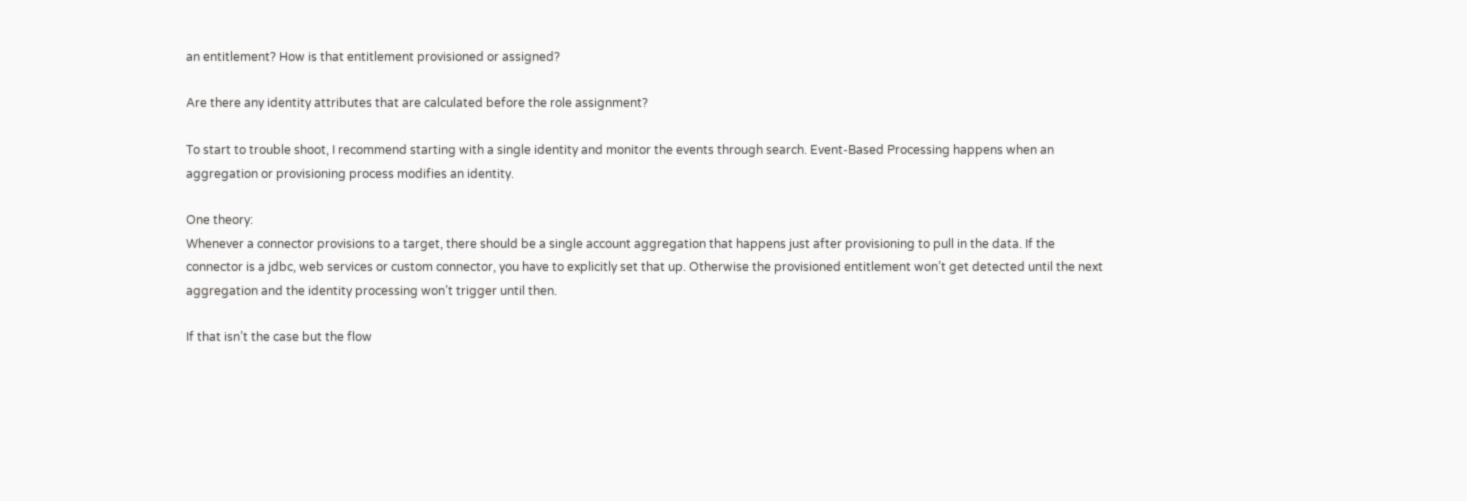an entitlement? How is that entitlement provisioned or assigned?

Are there any identity attributes that are calculated before the role assignment?

To start to trouble shoot, I recommend starting with a single identity and monitor the events through search. Event-Based Processing happens when an aggregation or provisioning process modifies an identity.

One theory:
Whenever a connector provisions to a target, there should be a single account aggregation that happens just after provisioning to pull in the data. If the connector is a jdbc, web services or custom connector, you have to explicitly set that up. Otherwise the provisioned entitlement won’t get detected until the next aggregation and the identity processing won’t trigger until then.

If that isn’t the case but the flow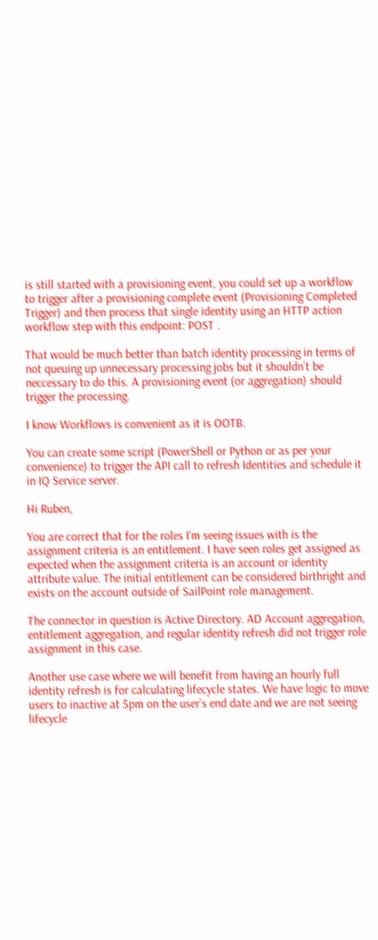is still started with a provisioning event, you could set up a workflow to trigger after a provisioning complete event (Provisioning Completed Trigger) and then process that single identity using an HTTP action workflow step with this endpoint: POST .

That would be much better than batch identity processing in terms of not queuing up unnecessary processing jobs but it shouldn’t be neccessary to do this. A provisioning event (or aggregation) should trigger the processing.

I know Workflows is convenient as it is OOTB.

You can create some script (PowerShell or Python or as per your convenience) to trigger the API call to refresh Identities and schedule it in IQ Service server.

Hi Ruben,

You are correct that for the roles I’m seeing issues with is the assignment criteria is an entitlement. I have seen roles get assigned as expected when the assignment criteria is an account or identity attribute value. The initial entitlement can be considered birthright and exists on the account outside of SailPoint role management.

The connector in question is Active Directory. AD Account aggregation, entitlement aggregation, and regular identity refresh did not trigger role assignment in this case.

Another use case where we will benefit from having an hourly full identity refresh is for calculating lifecycle states. We have logic to move users to inactive at 5pm on the user’s end date and we are not seeing lifecycle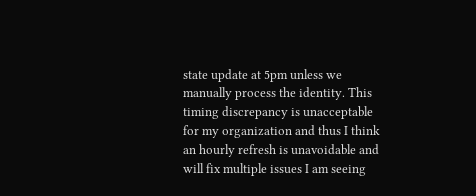state update at 5pm unless we manually process the identity. This timing discrepancy is unacceptable for my organization and thus I think an hourly refresh is unavoidable and will fix multiple issues I am seeing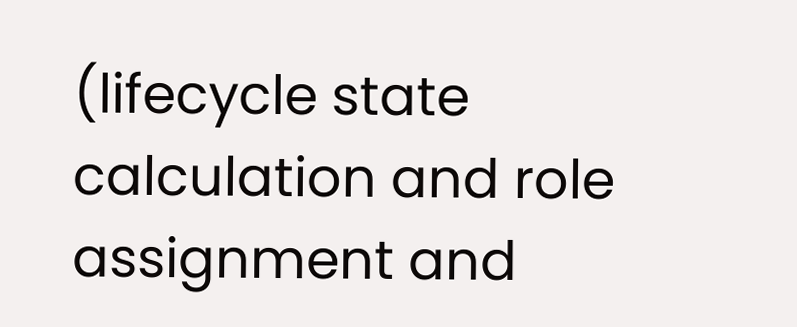(lifecycle state calculation and role assignment and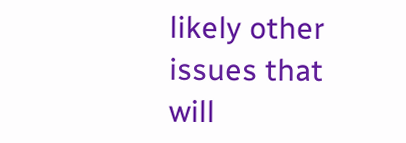likely other issues that will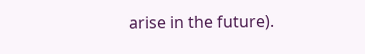arise in the future).